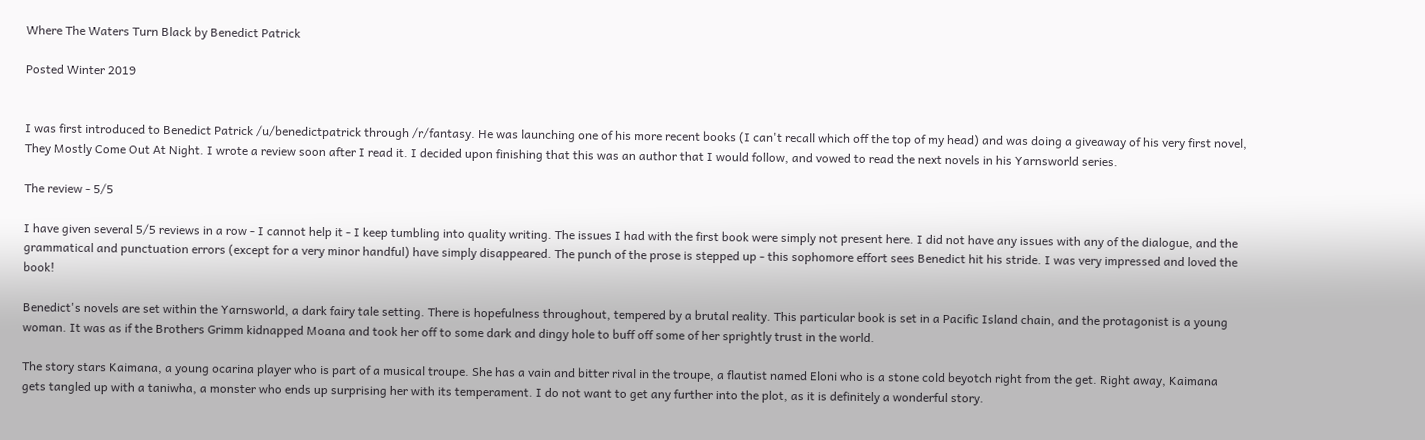Where The Waters Turn Black by Benedict Patrick

Posted Winter 2019


I was first introduced to Benedict Patrick /u/benedictpatrick through /r/fantasy. He was launching one of his more recent books (I can't recall which off the top of my head) and was doing a giveaway of his very first novel, They Mostly Come Out At Night. I wrote a review soon after I read it. I decided upon finishing that this was an author that I would follow, and vowed to read the next novels in his Yarnsworld series.

The review - 5/5

I have given several 5/5 reviews in a row - I cannot help it - I keep tumbling into quality writing. The issues I had with the first book were simply not present here. I did not have any issues with any of the dialogue, and the grammatical and punctuation errors (except for a very minor handful) have simply disappeared. The punch of the prose is stepped up - this sophomore effort sees Benedict hit his stride. I was very impressed and loved the book!

Benedict's novels are set within the Yarnsworld, a dark fairy tale setting. There is hopefulness throughout, tempered by a brutal reality. This particular book is set in a Pacific Island chain, and the protagonist is a young woman. It was as if the Brothers Grimm kidnapped Moana and took her off to some dark and dingy hole to buff off some of her sprightly trust in the world.

The story stars Kaimana, a young ocarina player who is part of a musical troupe. She has a vain and bitter rival in the troupe, a flautist named Eloni who is a stone cold beyotch right from the get. Right away, Kaimana gets tangled up with a taniwha, a monster who ends up surprising her with its temperament. I do not want to get any further into the plot, as it is definitely a wonderful story.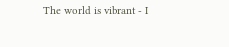The world is vibrant - I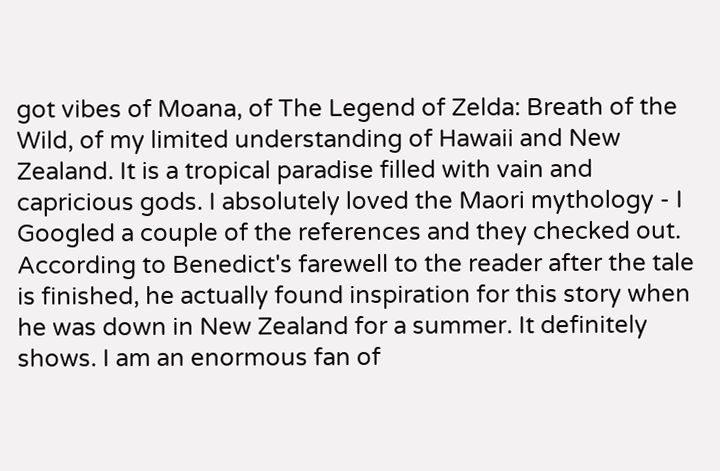got vibes of Moana, of The Legend of Zelda: Breath of the Wild, of my limited understanding of Hawaii and New Zealand. It is a tropical paradise filled with vain and capricious gods. I absolutely loved the Maori mythology - I Googled a couple of the references and they checked out. According to Benedict's farewell to the reader after the tale is finished, he actually found inspiration for this story when he was down in New Zealand for a summer. It definitely shows. I am an enormous fan of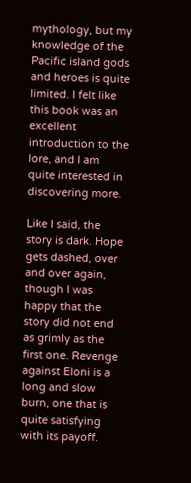mythology, but my knowledge of the Pacific island gods and heroes is quite limited. I felt like this book was an excellent introduction to the lore, and I am quite interested in discovering more.

Like I said, the story is dark. Hope gets dashed, over and over again, though I was happy that the story did not end as grimly as the first one. Revenge against Eloni is a long and slow burn, one that is quite satisfying with its payoff.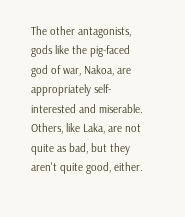The other antagonists, gods like the pig-faced god of war, Nakoa, are appropriately self-interested and miserable. Others, like Laka, are not quite as bad, but they aren't quite good, either.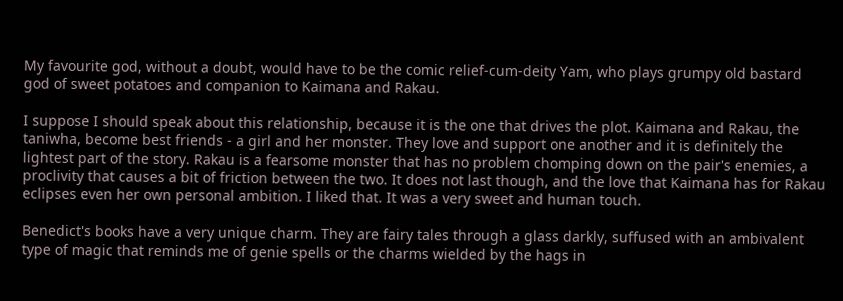My favourite god, without a doubt, would have to be the comic relief-cum-deity Yam, who plays grumpy old bastard god of sweet potatoes and companion to Kaimana and Rakau.

I suppose I should speak about this relationship, because it is the one that drives the plot. Kaimana and Rakau, the taniwha, become best friends - a girl and her monster. They love and support one another and it is definitely the lightest part of the story. Rakau is a fearsome monster that has no problem chomping down on the pair's enemies, a proclivity that causes a bit of friction between the two. It does not last though, and the love that Kaimana has for Rakau eclipses even her own personal ambition. I liked that. It was a very sweet and human touch.

Benedict's books have a very unique charm. They are fairy tales through a glass darkly, suffused with an ambivalent type of magic that reminds me of genie spells or the charms wielded by the hags in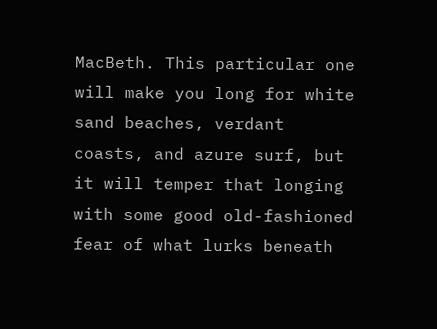MacBeth. This particular one will make you long for white sand beaches, verdant coasts, and azure surf, but it will temper that longing with some good old-fashioned fear of what lurks beneath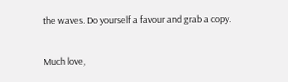the waves. Do yourself a favour and grab a copy.

Much love,